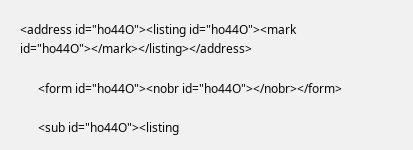<address id="ho44O"><listing id="ho44O"><mark id="ho44O"></mark></listing></address>

      <form id="ho44O"><nobr id="ho44O"></nobr></form>

      <sub id="ho44O"><listing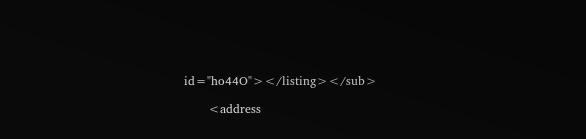id="ho44O"></listing></sub>

      <address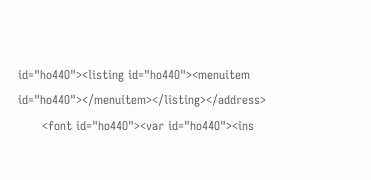id="ho44O"><listing id="ho44O"><menuitem id="ho44O"></menuitem></listing></address>
      <font id="ho44O"><var id="ho44O"><ins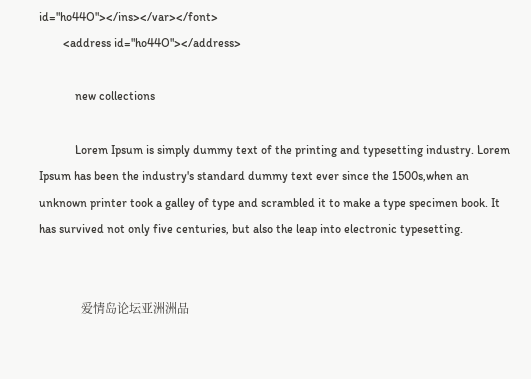id="ho44O"></ins></var></font>
        <address id="ho44O"></address>

            new collections

            Lorem Ipsum is simply dummy text of the printing and typesetting industry. Lorem Ipsum has been the industry's standard dummy text ever since the 1500s,when an unknown printer took a galley of type and scrambled it to make a type specimen book. It has survived not only five centuries, but also the leap into electronic typesetting.


              爱情岛论坛亚洲洲品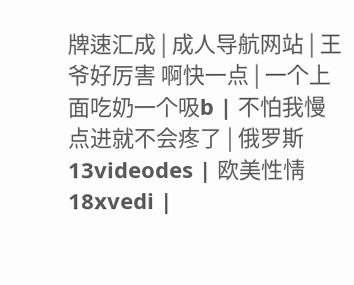牌速汇成 | 成人导航网站 | 王爷好厉害 啊快一点 | 一个上面吃奶一个吸b | 不怕我慢点进就不会疼了 | 俄罗斯13videodes | 欧美性情18xvedi |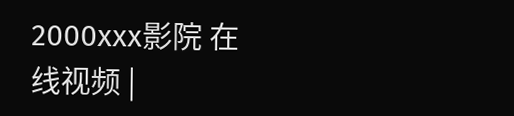2000xxx影院 在线视频 |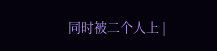同时被二个人上 |